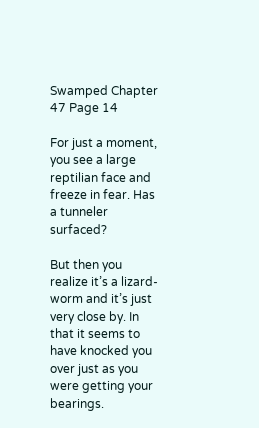Swamped Chapter 47 Page 14

For just a moment, you see a large reptilian face and freeze in fear. Has a tunneler surfaced?

But then you realize it’s a lizard-worm and it’s just very close by. In that it seems to have knocked you over just as you were getting your bearings.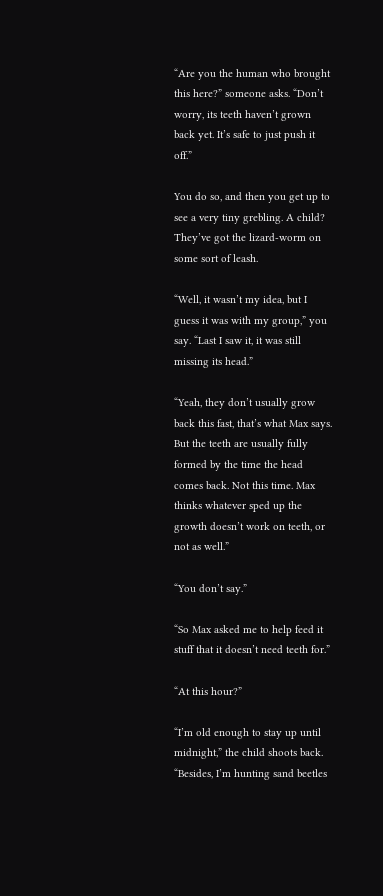“Are you the human who brought this here?” someone asks. “Don’t worry, its teeth haven’t grown back yet. It’s safe to just push it off.”

You do so, and then you get up to see a very tiny grebling. A child? They’ve got the lizard-worm on some sort of leash.

“Well, it wasn’t my idea, but I guess it was with my group,” you say. “Last I saw it, it was still missing its head.”

“Yeah, they don’t usually grow back this fast, that’s what Max says. But the teeth are usually fully formed by the time the head comes back. Not this time. Max thinks whatever sped up the growth doesn’t work on teeth, or not as well.”

“You don’t say.”

“So Max asked me to help feed it stuff that it doesn’t need teeth for.”

“At this hour?”

“I’m old enough to stay up until midnight,” the child shoots back. “Besides, I’m hunting sand beetles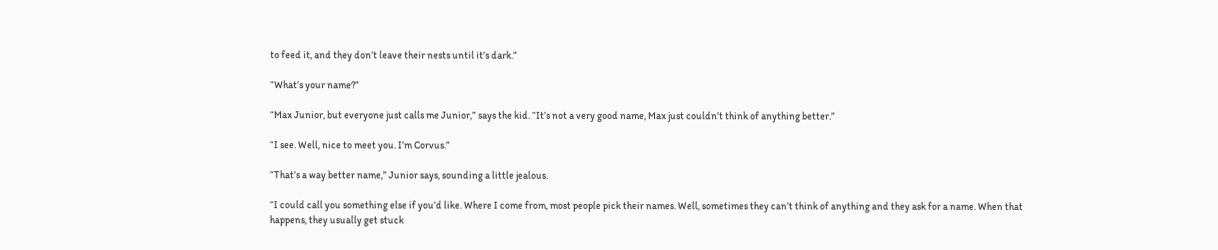to feed it, and they don’t leave their nests until it’s dark.”

“What’s your name?”

“Max Junior, but everyone just calls me Junior,” says the kid. “It’s not a very good name, Max just couldn’t think of anything better.”

“I see. Well, nice to meet you. I’m Corvus.”

“That’s a way better name,” Junior says, sounding a little jealous.

“I could call you something else if you’d like. Where I come from, most people pick their names. Well, sometimes they can’t think of anything and they ask for a name. When that happens, they usually get stuck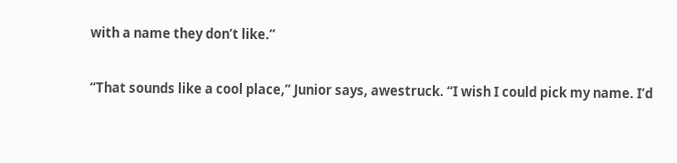with a name they don’t like.”

“That sounds like a cool place,” Junior says, awestruck. “I wish I could pick my name. I’d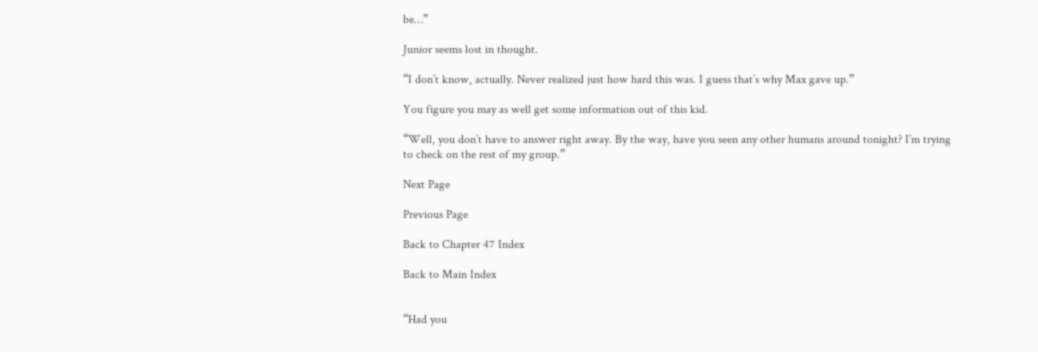be…”

Junior seems lost in thought.

“I don’t know, actually. Never realized just how hard this was. I guess that’s why Max gave up.”

You figure you may as well get some information out of this kid.

“Well, you don’t have to answer right away. By the way, have you seen any other humans around tonight? I’m trying to check on the rest of my group.”

Next Page

Previous Page

Back to Chapter 47 Index

Back to Main Index


“Had you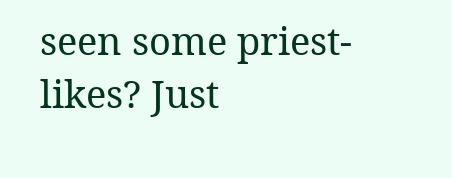seen some priest-likes? Just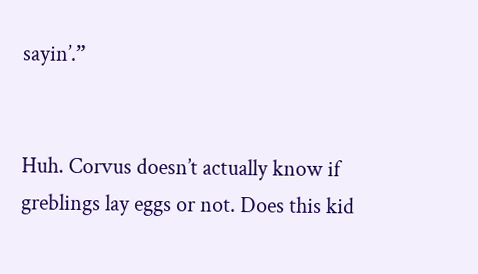sayin’.”


Huh. Corvus doesn’t actually know if greblings lay eggs or not. Does this kid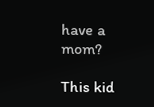have a mom?

This kid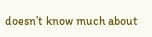doesn’t know much about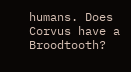humans. Does Corvus have a Broodtooth?